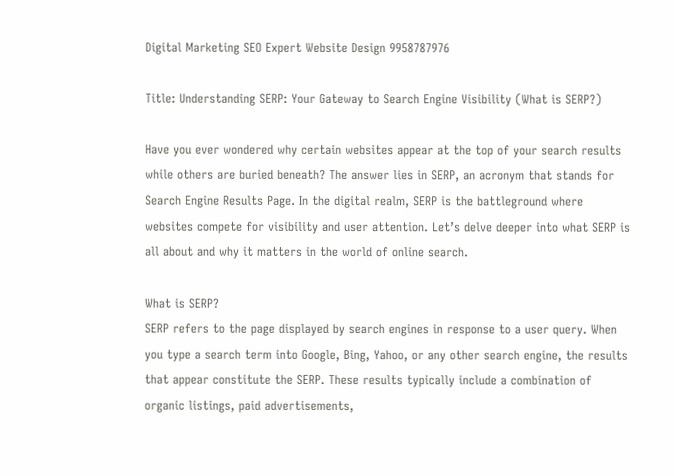Digital Marketing SEO Expert Website Design 9958787976

Title: Understanding SERP: Your Gateway to Search Engine Visibility (What is SERP?)

Have you ever wondered why certain websites appear at the top of your search results while others are buried beneath? The answer lies in SERP, an acronym that stands for Search Engine Results Page. In the digital realm, SERP is the battleground where websites compete for visibility and user attention. Let’s delve deeper into what SERP is all about and why it matters in the world of online search.

What is SERP?
SERP refers to the page displayed by search engines in response to a user query. When you type a search term into Google, Bing, Yahoo, or any other search engine, the results that appear constitute the SERP. These results typically include a combination of organic listings, paid advertisements,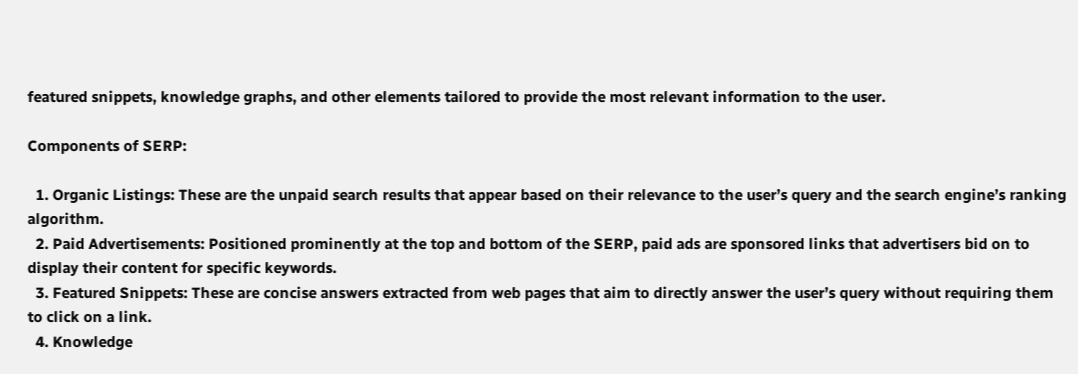featured snippets, knowledge graphs, and other elements tailored to provide the most relevant information to the user.

Components of SERP:

  1. Organic Listings: These are the unpaid search results that appear based on their relevance to the user’s query and the search engine’s ranking algorithm.
  2. Paid Advertisements: Positioned prominently at the top and bottom of the SERP, paid ads are sponsored links that advertisers bid on to display their content for specific keywords.
  3. Featured Snippets: These are concise answers extracted from web pages that aim to directly answer the user’s query without requiring them to click on a link.
  4. Knowledge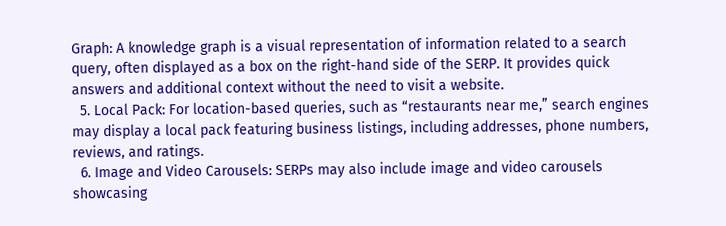Graph: A knowledge graph is a visual representation of information related to a search query, often displayed as a box on the right-hand side of the SERP. It provides quick answers and additional context without the need to visit a website.
  5. Local Pack: For location-based queries, such as “restaurants near me,” search engines may display a local pack featuring business listings, including addresses, phone numbers, reviews, and ratings.
  6. Image and Video Carousels: SERPs may also include image and video carousels showcasing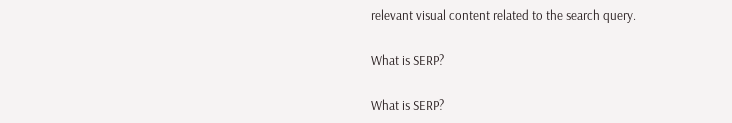relevant visual content related to the search query.

What is SERP?

What is SERP?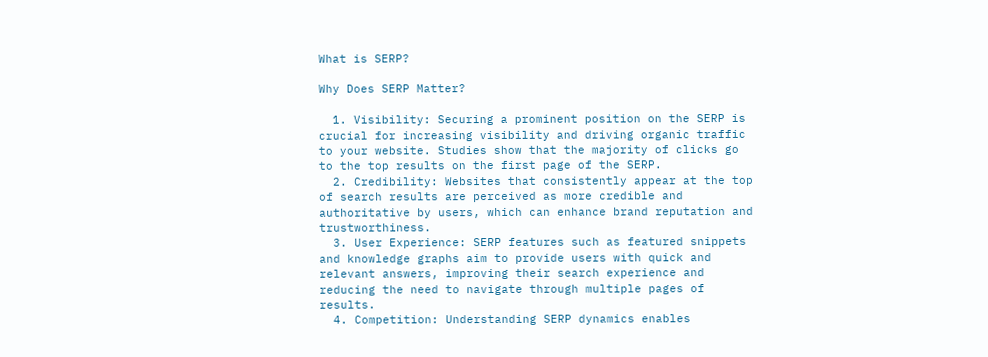What is SERP?

Why Does SERP Matter?

  1. Visibility: Securing a prominent position on the SERP is crucial for increasing visibility and driving organic traffic to your website. Studies show that the majority of clicks go to the top results on the first page of the SERP.
  2. Credibility: Websites that consistently appear at the top of search results are perceived as more credible and authoritative by users, which can enhance brand reputation and trustworthiness.
  3. User Experience: SERP features such as featured snippets and knowledge graphs aim to provide users with quick and relevant answers, improving their search experience and reducing the need to navigate through multiple pages of results.
  4. Competition: Understanding SERP dynamics enables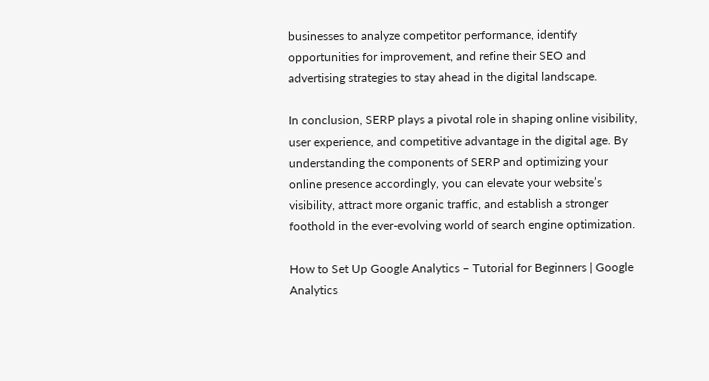businesses to analyze competitor performance, identify opportunities for improvement, and refine their SEO and advertising strategies to stay ahead in the digital landscape.

In conclusion, SERP plays a pivotal role in shaping online visibility, user experience, and competitive advantage in the digital age. By understanding the components of SERP and optimizing your online presence accordingly, you can elevate your website’s visibility, attract more organic traffic, and establish a stronger foothold in the ever-evolving world of search engine optimization.

How to Set Up Google Analytics – Tutorial for Beginners | Google Analytics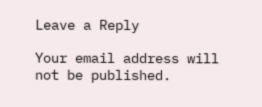Leave a Reply

Your email address will not be published.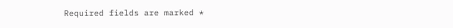Required fields are marked *